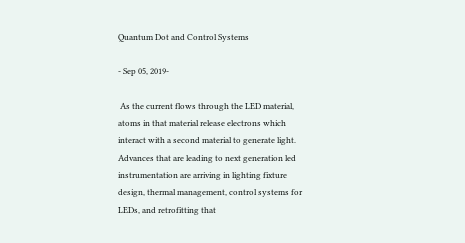Quantum Dot and Control Systems

- Sep 05, 2019-

 As the current flows through the LED material, atoms in that material release electrons which interact with a second material to generate light. Advances that are leading to next generation led instrumentation are arriving in lighting fixture design, thermal management, control systems for LEDs, and retrofitting that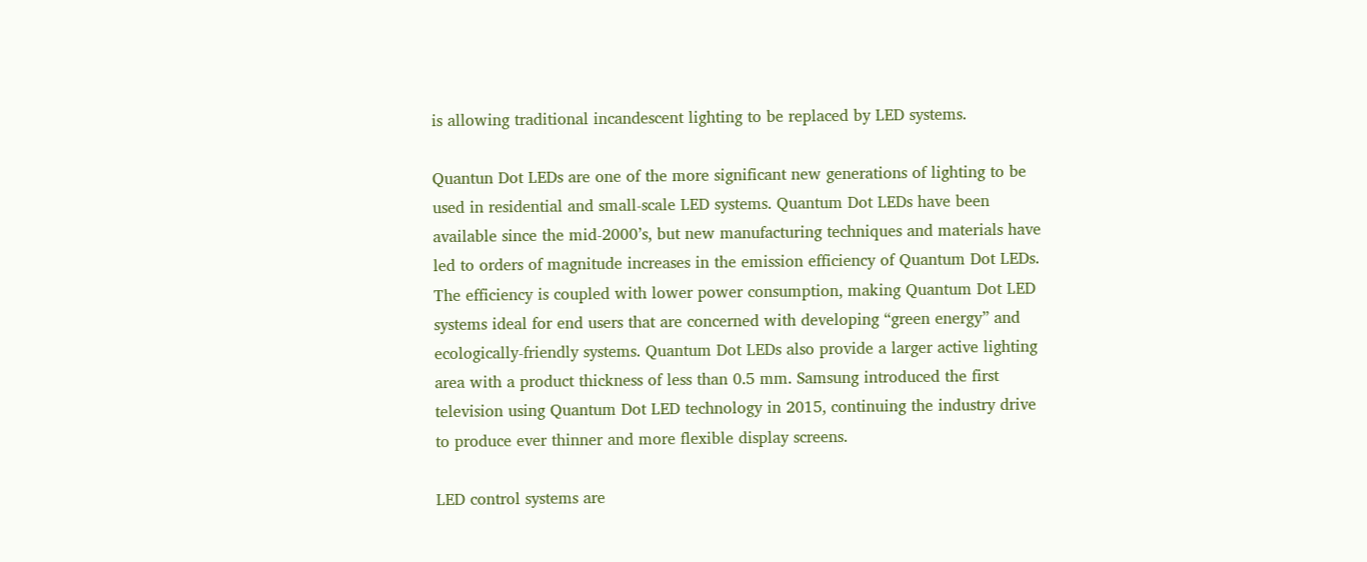is allowing traditional incandescent lighting to be replaced by LED systems.

Quantun Dot LEDs are one of the more significant new generations of lighting to be used in residential and small-scale LED systems. Quantum Dot LEDs have been available since the mid-2000’s, but new manufacturing techniques and materials have led to orders of magnitude increases in the emission efficiency of Quantum Dot LEDs. The efficiency is coupled with lower power consumption, making Quantum Dot LED systems ideal for end users that are concerned with developing “green energy” and ecologically-friendly systems. Quantum Dot LEDs also provide a larger active lighting area with a product thickness of less than 0.5 mm. Samsung introduced the first television using Quantum Dot LED technology in 2015, continuing the industry drive to produce ever thinner and more flexible display screens.

LED control systems are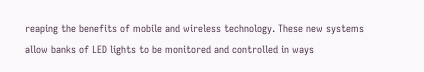reaping the benefits of mobile and wireless technology. These new systems allow banks of LED lights to be monitored and controlled in ways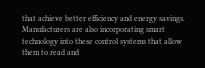that achieve better efficiency and energy savings. Manufacturers are also incorporating smart technology into these control systems that allow them to read and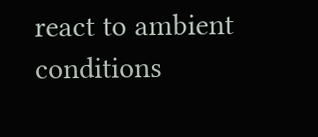react to ambient conditions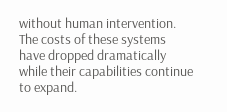without human intervention. The costs of these systems have dropped dramatically while their capabilities continue to expand.